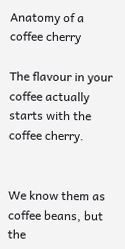Anatomy of a coffee cherry

The flavour in your coffee actually starts with the coffee cherry.


We know them as coffee beans, but the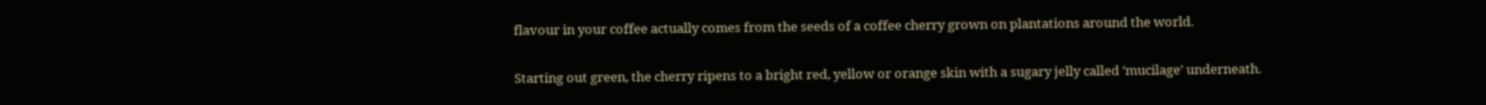flavour in your coffee actually comes from the seeds of a coffee cherry grown on plantations around the world.

Starting out green, the cherry ripens to a bright red, yellow or orange skin with a sugary jelly called ‘mucilage’ underneath.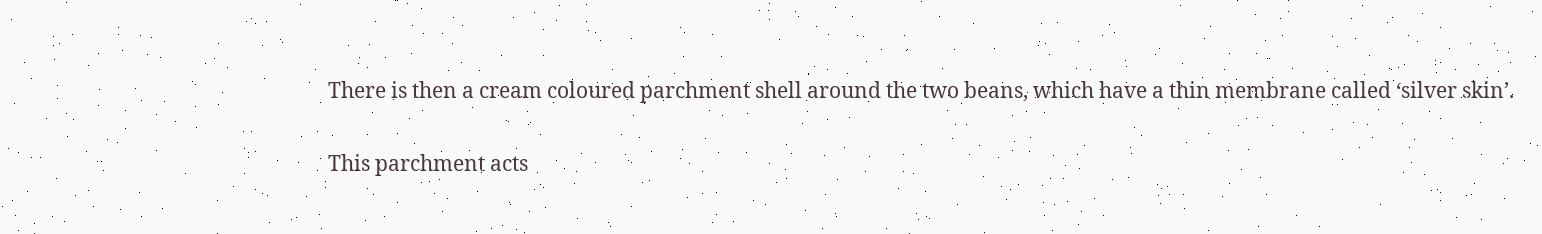There is then a cream coloured parchment shell around the two beans, which have a thin membrane called ‘silver skin’.

This parchment acts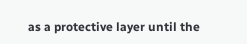as a protective layer until the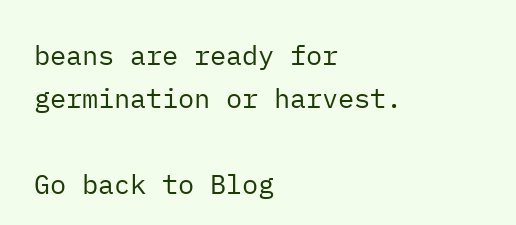beans are ready for germination or harvest.

Go back to Blog